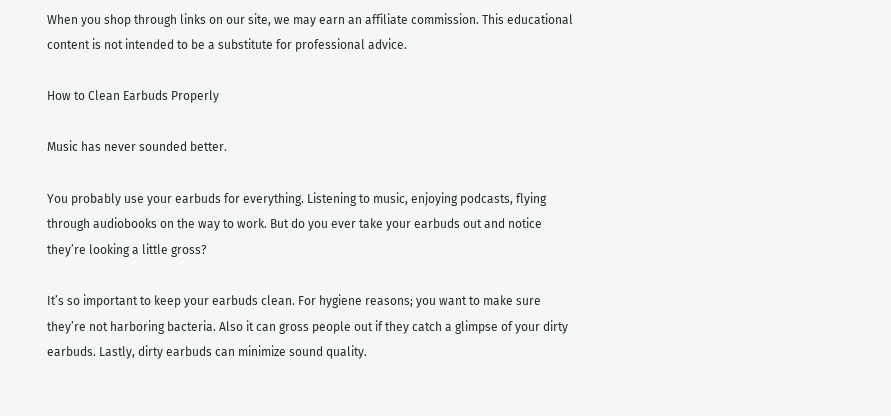When you shop through links on our site, we may earn an affiliate commission. This educational content is not intended to be a substitute for professional advice.

How to Clean Earbuds Properly

Music has never sounded better.

You probably use your earbuds for everything. Listening to music, enjoying podcasts, flying through audiobooks on the way to work. But do you ever take your earbuds out and notice they’re looking a little gross?

It’s so important to keep your earbuds clean. For hygiene reasons; you want to make sure they’re not harboring bacteria. Also it can gross people out if they catch a glimpse of your dirty earbuds. Lastly, dirty earbuds can minimize sound quality.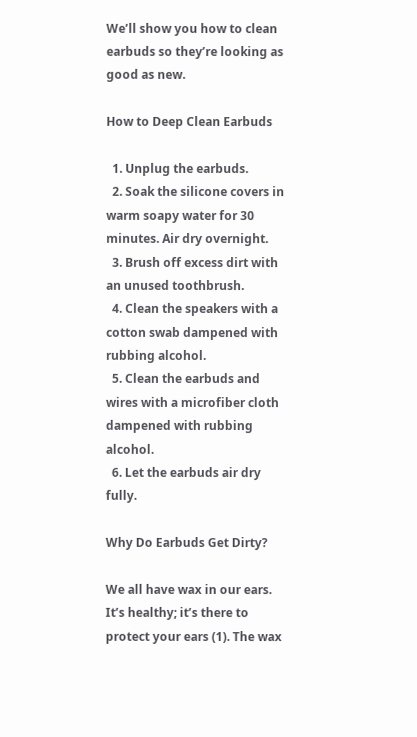We’ll show you how to clean earbuds so they’re looking as good as new.

How to Deep Clean Earbuds

  1. Unplug the earbuds.
  2. Soak the silicone covers in warm soapy water for 30 minutes. Air dry overnight.
  3. Brush off excess dirt with an unused toothbrush.
  4. Clean the speakers with a cotton swab dampened with rubbing alcohol.
  5. Clean the earbuds and wires with a microfiber cloth dampened with rubbing alcohol.
  6. Let the earbuds air dry fully.

Why Do Earbuds Get Dirty?

We all have wax in our ears. It’s healthy; it’s there to protect your ears (1). The wax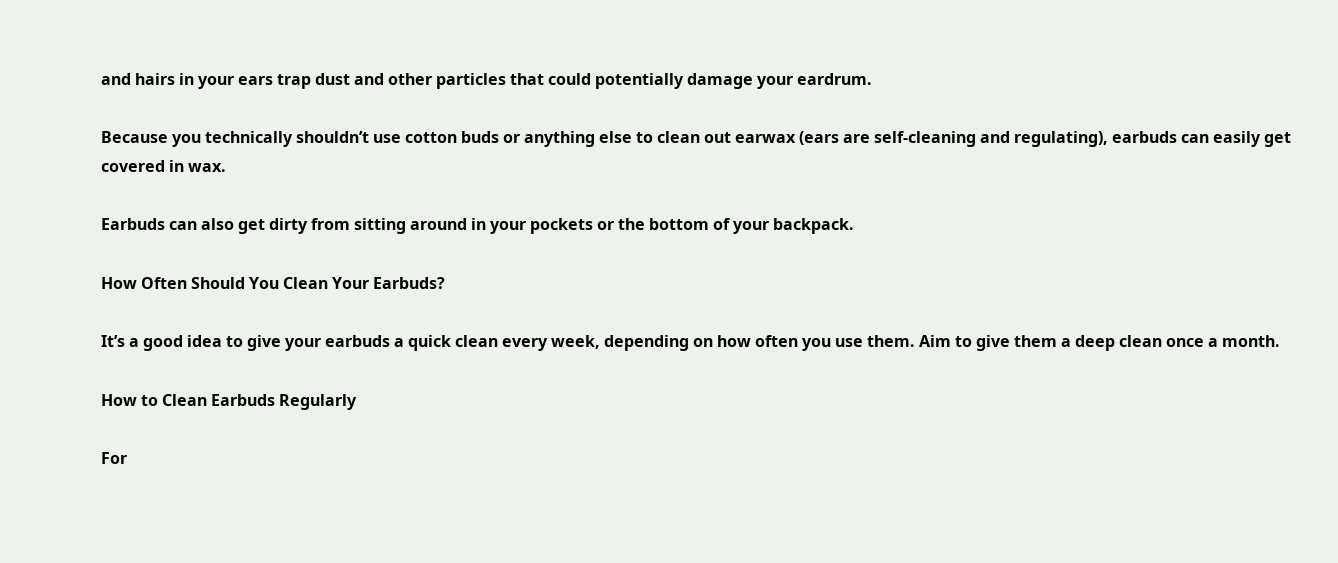and hairs in your ears trap dust and other particles that could potentially damage your eardrum.

Because you technically shouldn’t use cotton buds or anything else to clean out earwax (ears are self-cleaning and regulating), earbuds can easily get covered in wax.

Earbuds can also get dirty from sitting around in your pockets or the bottom of your backpack.

How Often Should You Clean Your Earbuds?

It’s a good idea to give your earbuds a quick clean every week, depending on how often you use them. Aim to give them a deep clean once a month.

How to Clean Earbuds Regularly

For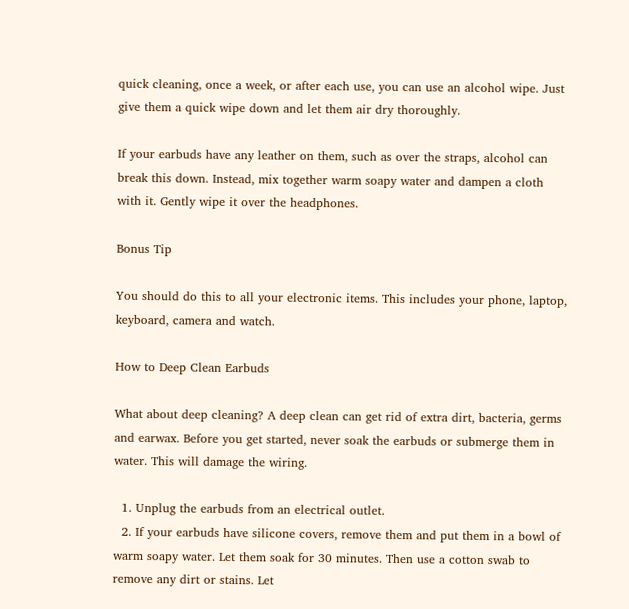quick cleaning, once a week, or after each use, you can use an alcohol wipe. Just give them a quick wipe down and let them air dry thoroughly.

If your earbuds have any leather on them, such as over the straps, alcohol can break this down. Instead, mix together warm soapy water and dampen a cloth with it. Gently wipe it over the headphones.

Bonus Tip

You should do this to all your electronic items. This includes your phone, laptop, keyboard, camera and watch.

How to Deep Clean Earbuds

What about deep cleaning? A deep clean can get rid of extra dirt, bacteria, germs and earwax. Before you get started, never soak the earbuds or submerge them in water. This will damage the wiring.

  1. Unplug the earbuds from an electrical outlet.
  2. If your earbuds have silicone covers, remove them and put them in a bowl of warm soapy water. Let them soak for 30 minutes. Then use a cotton swab to remove any dirt or stains. Let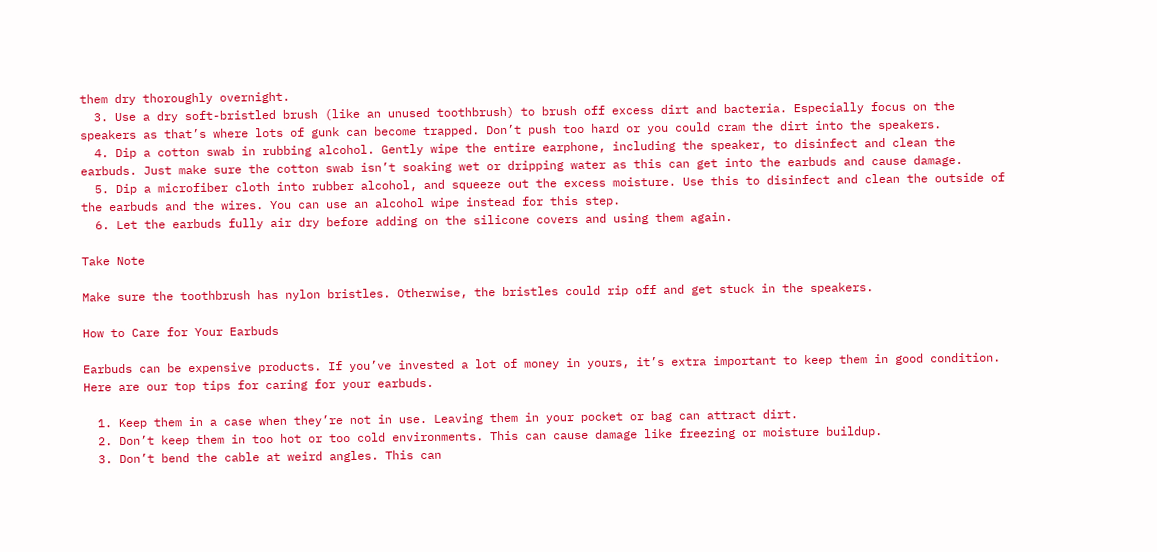them dry thoroughly overnight.
  3. Use a dry soft-bristled brush (like an unused toothbrush) to brush off excess dirt and bacteria. Especially focus on the speakers as that’s where lots of gunk can become trapped. Don’t push too hard or you could cram the dirt into the speakers.
  4. Dip a cotton swab in rubbing alcohol. Gently wipe the entire earphone, including the speaker, to disinfect and clean the earbuds. Just make sure the cotton swab isn’t soaking wet or dripping water as this can get into the earbuds and cause damage.
  5. Dip a microfiber cloth into rubber alcohol, and squeeze out the excess moisture. Use this to disinfect and clean the outside of the earbuds and the wires. You can use an alcohol wipe instead for this step.
  6. Let the earbuds fully air dry before adding on the silicone covers and using them again.

Take Note

Make sure the toothbrush has nylon bristles. Otherwise, the bristles could rip off and get stuck in the speakers.

How to Care for Your Earbuds

Earbuds can be expensive products. If you’ve invested a lot of money in yours, it’s extra important to keep them in good condition. Here are our top tips for caring for your earbuds.

  1. Keep them in a case when they’re not in use. Leaving them in your pocket or bag can attract dirt.
  2. Don’t keep them in too hot or too cold environments. This can cause damage like freezing or moisture buildup.
  3. Don’t bend the cable at weird angles. This can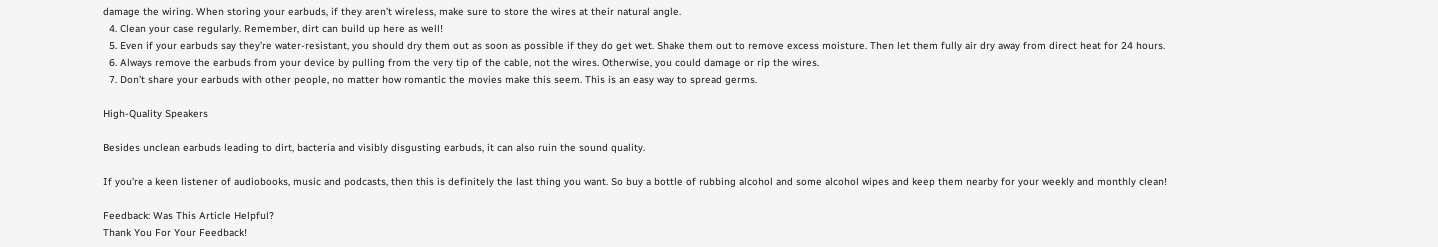damage the wiring. When storing your earbuds, if they aren’t wireless, make sure to store the wires at their natural angle.
  4. Clean your case regularly. Remember, dirt can build up here as well!
  5. Even if your earbuds say they’re water-resistant, you should dry them out as soon as possible if they do get wet. Shake them out to remove excess moisture. Then let them fully air dry away from direct heat for 24 hours.
  6. Always remove the earbuds from your device by pulling from the very tip of the cable, not the wires. Otherwise, you could damage or rip the wires.
  7. Don’t share your earbuds with other people, no matter how romantic the movies make this seem. This is an easy way to spread germs.

High-Quality Speakers

Besides unclean earbuds leading to dirt, bacteria and visibly disgusting earbuds, it can also ruin the sound quality.

If you’re a keen listener of audiobooks, music and podcasts, then this is definitely the last thing you want. So buy a bottle of rubbing alcohol and some alcohol wipes and keep them nearby for your weekly and monthly clean!

Feedback: Was This Article Helpful?
Thank You For Your Feedback!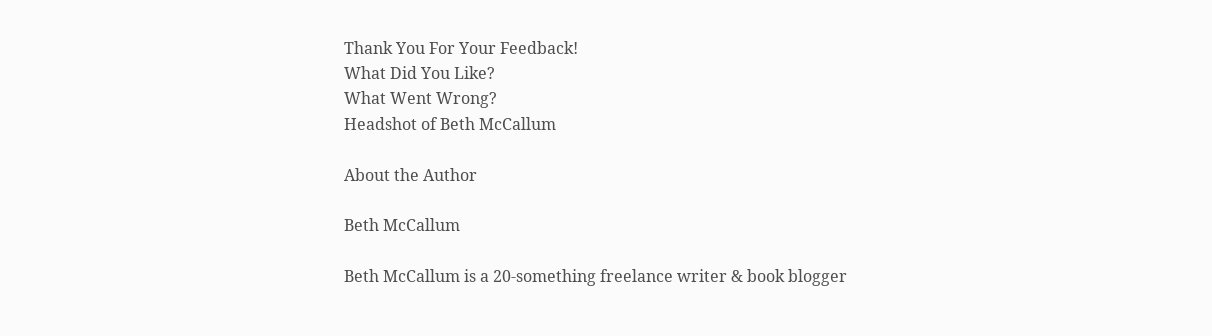Thank You For Your Feedback!
What Did You Like?
What Went Wrong?
Headshot of Beth McCallum

About the Author

Beth McCallum

Beth McCallum is a 20-something freelance writer & book blogger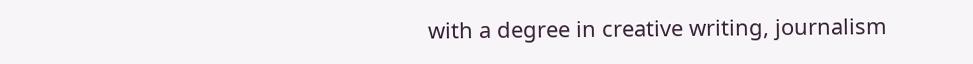with a degree in creative writing, journalism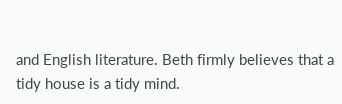and English literature. Beth firmly believes that a tidy house is a tidy mind.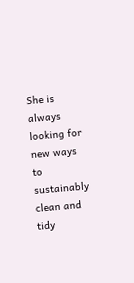She is always looking for new ways to sustainably clean and tidy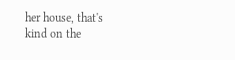her house, that's kind on the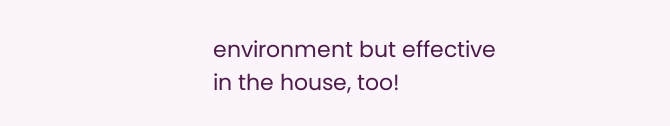environment but effective in the house, too!